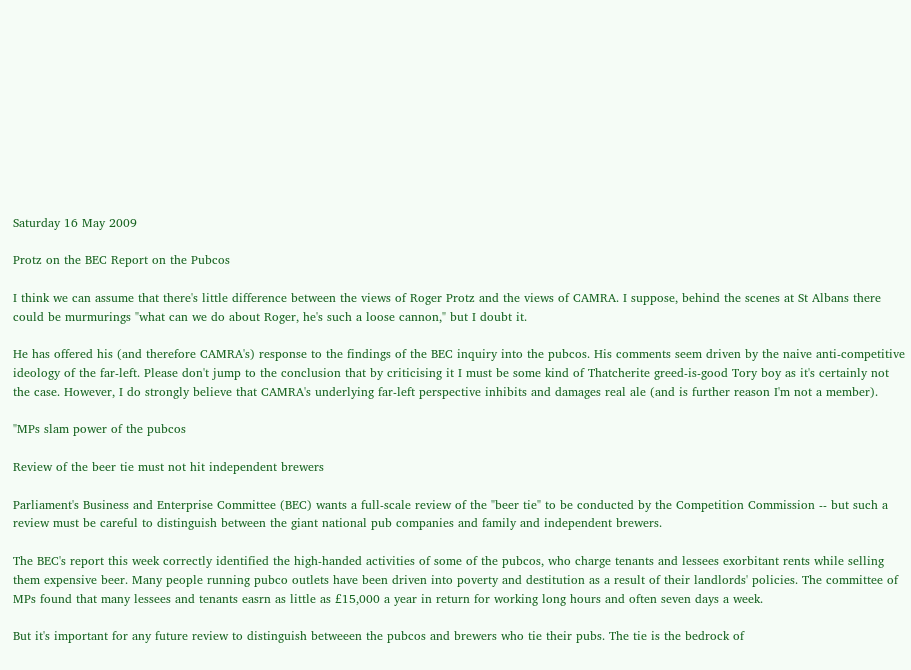Saturday 16 May 2009

Protz on the BEC Report on the Pubcos

I think we can assume that there's little difference between the views of Roger Protz and the views of CAMRA. I suppose, behind the scenes at St Albans there could be murmurings "what can we do about Roger, he's such a loose cannon," but I doubt it.

He has offered his (and therefore CAMRA's) response to the findings of the BEC inquiry into the pubcos. His comments seem driven by the naive anti-competitive ideology of the far-left. Please don't jump to the conclusion that by criticising it I must be some kind of Thatcherite greed-is-good Tory boy as it's certainly not the case. However, I do strongly believe that CAMRA's underlying far-left perspective inhibits and damages real ale (and is further reason I'm not a member).

"MPs slam power of the pubcos

Review of the beer tie must not hit independent brewers

Parliament's Business and Enterprise Committee (BEC) wants a full-scale review of the "beer tie" to be conducted by the Competition Commission -- but such a review must be careful to distinguish between the giant national pub companies and family and independent brewers.

The BEC's report this week correctly identified the high-handed activities of some of the pubcos, who charge tenants and lessees exorbitant rents while selling them expensive beer. Many people running pubco outlets have been driven into poverty and destitution as a result of their landlords' policies. The committee of MPs found that many lessees and tenants easrn as little as £15,000 a year in return for working long hours and often seven days a week.

But it's important for any future review to distinguish betweeen the pubcos and brewers who tie their pubs. The tie is the bedrock of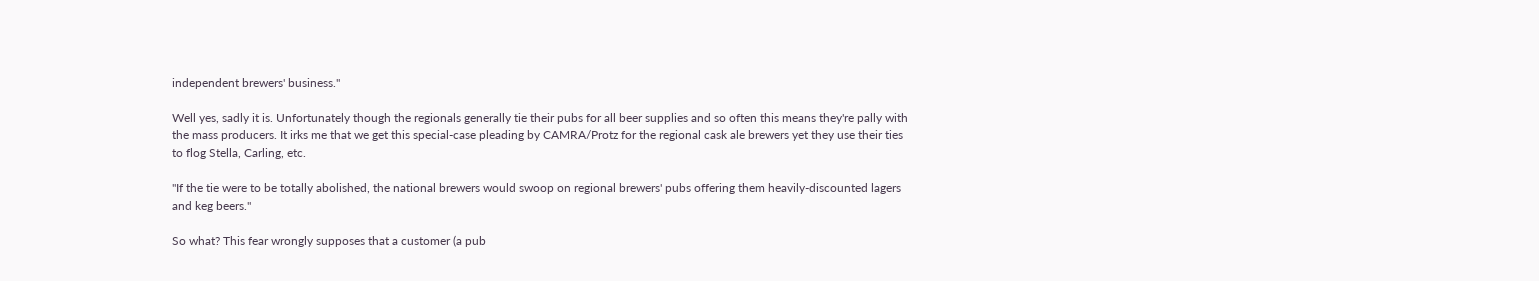independent brewers' business."

Well yes, sadly it is. Unfortunately though the regionals generally tie their pubs for all beer supplies and so often this means they're pally with the mass producers. It irks me that we get this special-case pleading by CAMRA/Protz for the regional cask ale brewers yet they use their ties to flog Stella, Carling, etc.

"If the tie were to be totally abolished, the national brewers would swoop on regional brewers' pubs offering them heavily-discounted lagers and keg beers."

So what? This fear wrongly supposes that a customer (a pub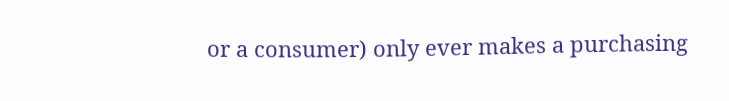or a consumer) only ever makes a purchasing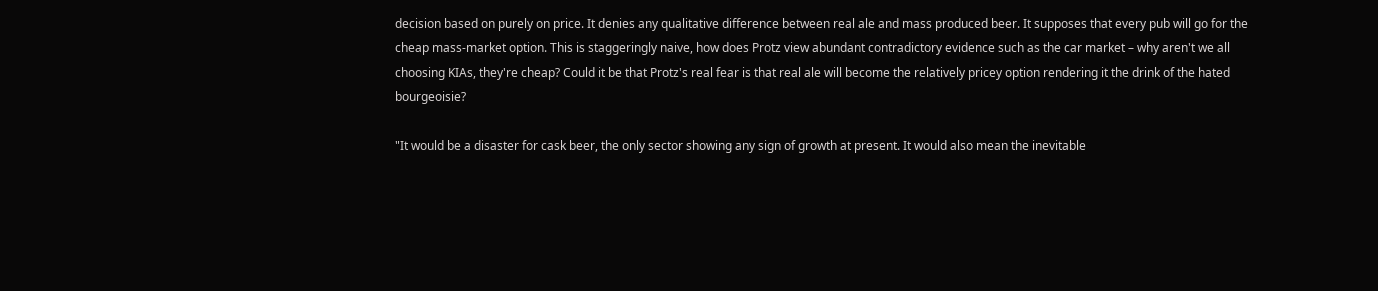decision based on purely on price. It denies any qualitative difference between real ale and mass produced beer. It supposes that every pub will go for the cheap mass-market option. This is staggeringly naive, how does Protz view abundant contradictory evidence such as the car market – why aren't we all choosing KIAs, they're cheap? Could it be that Protz's real fear is that real ale will become the relatively pricey option rendering it the drink of the hated bourgeoisie?

"It would be a disaster for cask beer, the only sector showing any sign of growth at present. It would also mean the inevitable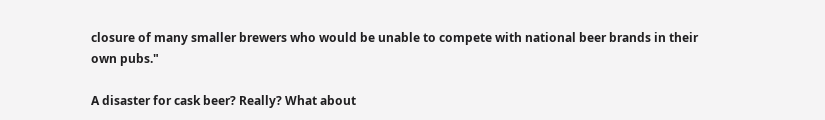closure of many smaller brewers who would be unable to compete with national beer brands in their own pubs."

A disaster for cask beer? Really? What about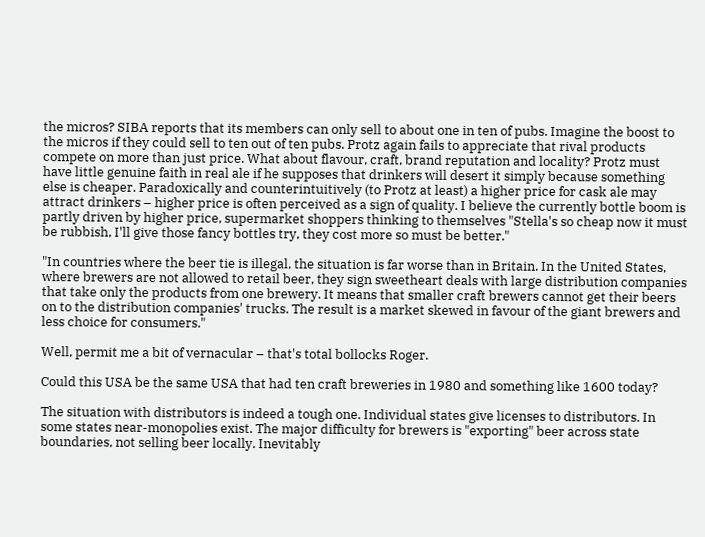the micros? SIBA reports that its members can only sell to about one in ten of pubs. Imagine the boost to the micros if they could sell to ten out of ten pubs. Protz again fails to appreciate that rival products compete on more than just price. What about flavour, craft, brand reputation and locality? Protz must have little genuine faith in real ale if he supposes that drinkers will desert it simply because something else is cheaper. Paradoxically and counterintuitively (to Protz at least) a higher price for cask ale may attract drinkers – higher price is often perceived as a sign of quality. I believe the currently bottle boom is partly driven by higher price, supermarket shoppers thinking to themselves "Stella's so cheap now it must be rubbish, I'll give those fancy bottles try, they cost more so must be better."

"In countries where the beer tie is illegal, the situation is far worse than in Britain. In the United States, where brewers are not allowed to retail beer, they sign sweetheart deals with large distribution companies that take only the products from one brewery. It means that smaller craft brewers cannot get their beers on to the distribution companies' trucks. The result is a market skewed in favour of the giant brewers and less choice for consumers."

Well, permit me a bit of vernacular – that's total bollocks Roger.

Could this USA be the same USA that had ten craft breweries in 1980 and something like 1600 today?

The situation with distributors is indeed a tough one. Individual states give licenses to distributors. In some states near-monopolies exist. The major difficulty for brewers is "exporting" beer across state boundaries, not selling beer locally. Inevitably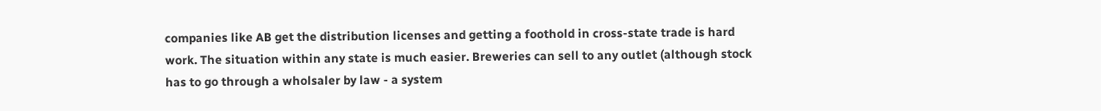companies like AB get the distribution licenses and getting a foothold in cross-state trade is hard work. The situation within any state is much easier. Breweries can sell to any outlet (although stock has to go through a wholsaler by law - a system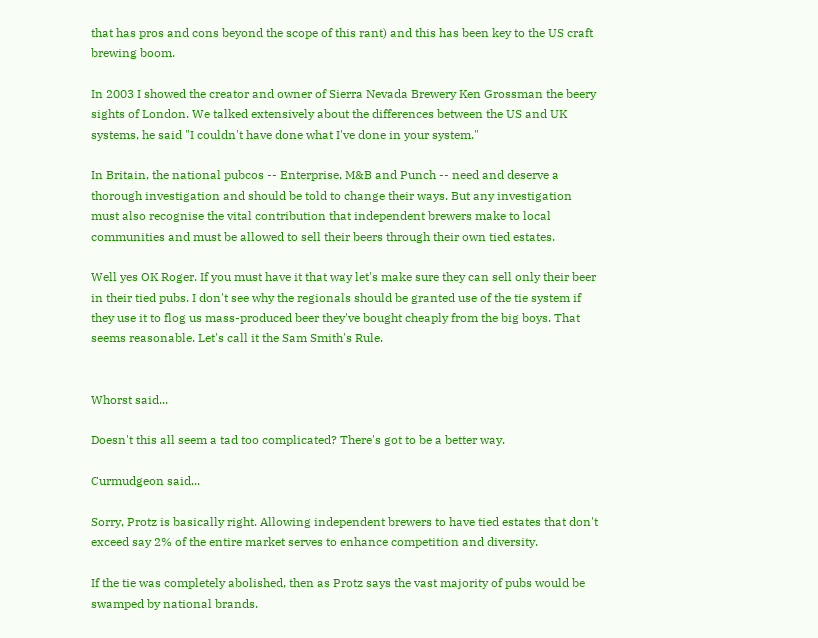that has pros and cons beyond the scope of this rant) and this has been key to the US craft brewing boom.

In 2003 I showed the creator and owner of Sierra Nevada Brewery Ken Grossman the beery sights of London. We talked extensively about the differences between the US and UK systems, he said "I couldn't have done what I've done in your system."

In Britain, the national pubcos -- Enterprise, M&B and Punch -- need and deserve a thorough investigation and should be told to change their ways. But any investigation must also recognise the vital contribution that independent brewers make to local communities and must be allowed to sell their beers through their own tied estates.

Well yes OK Roger. If you must have it that way let's make sure they can sell only their beer in their tied pubs. I don't see why the regionals should be granted use of the tie system if they use it to flog us mass-produced beer they've bought cheaply from the big boys. That seems reasonable. Let's call it the Sam Smith's Rule.


Whorst said...

Doesn't this all seem a tad too complicated? There's got to be a better way.

Curmudgeon said...

Sorry, Protz is basically right. Allowing independent brewers to have tied estates that don't exceed say 2% of the entire market serves to enhance competition and diversity.

If the tie was completely abolished, then as Protz says the vast majority of pubs would be swamped by national brands.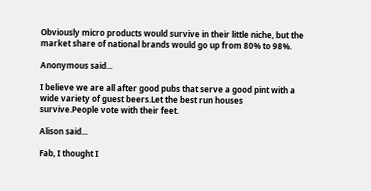Obviously micro products would survive in their little niche, but the market share of national brands would go up from 80% to 98%.

Anonymous said...

I believe we are all after good pubs that serve a good pint with a wide variety of guest beers.Let the best run houses survive.People vote with their feet.

Alison said...

Fab, I thought I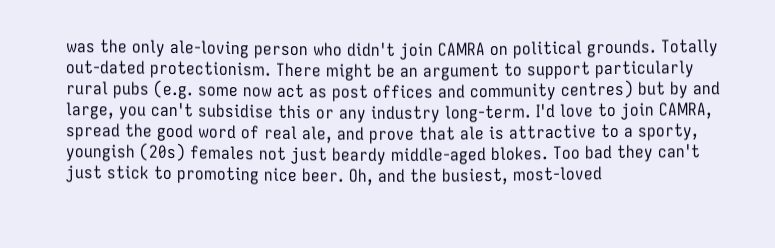was the only ale-loving person who didn't join CAMRA on political grounds. Totally out-dated protectionism. There might be an argument to support particularly rural pubs (e.g. some now act as post offices and community centres) but by and large, you can't subsidise this or any industry long-term. I'd love to join CAMRA, spread the good word of real ale, and prove that ale is attractive to a sporty, youngish (20s) females not just beardy middle-aged blokes. Too bad they can't just stick to promoting nice beer. Oh, and the busiest, most-loved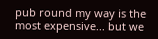pub round my way is the most expensive... but we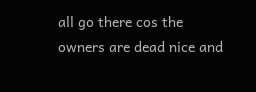all go there cos the owners are dead nice and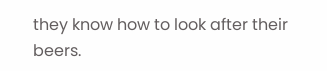they know how to look after their beers.